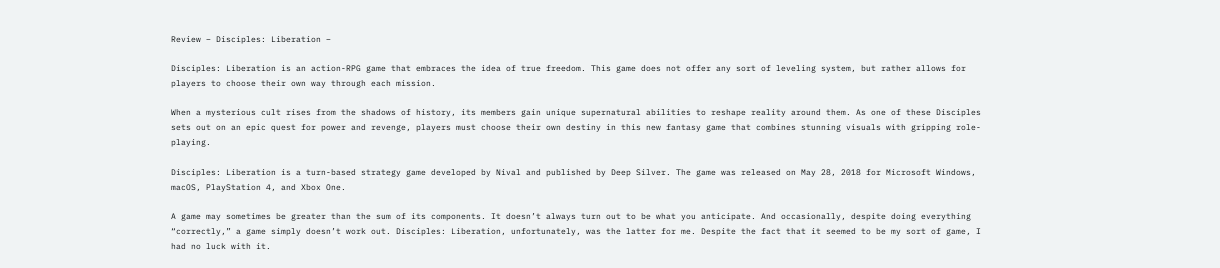Review – Disciples: Liberation –

Disciples: Liberation is an action-RPG game that embraces the idea of true freedom. This game does not offer any sort of leveling system, but rather allows for players to choose their own way through each mission.

When a mysterious cult rises from the shadows of history, its members gain unique supernatural abilities to reshape reality around them. As one of these Disciples sets out on an epic quest for power and revenge, players must choose their own destiny in this new fantasy game that combines stunning visuals with gripping role-playing.

Disciples: Liberation is a turn-based strategy game developed by Nival and published by Deep Silver. The game was released on May 28, 2018 for Microsoft Windows, macOS, PlayStation 4, and Xbox One.

A game may sometimes be greater than the sum of its components. It doesn’t always turn out to be what you anticipate. And occasionally, despite doing everything “correctly,” a game simply doesn’t work out. Disciples: Liberation, unfortunately, was the latter for me. Despite the fact that it seemed to be my sort of game, I had no luck with it.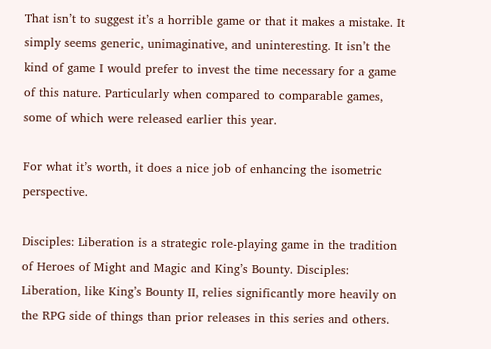That isn’t to suggest it’s a horrible game or that it makes a mistake. It simply seems generic, unimaginative, and uninteresting. It isn’t the kind of game I would prefer to invest the time necessary for a game of this nature. Particularly when compared to comparable games, some of which were released earlier this year.

For what it’s worth, it does a nice job of enhancing the isometric perspective.

Disciples: Liberation is a strategic role-playing game in the tradition of Heroes of Might and Magic and King’s Bounty. Disciples: Liberation, like King’s Bounty II, relies significantly more heavily on the RPG side of things than prior releases in this series and others.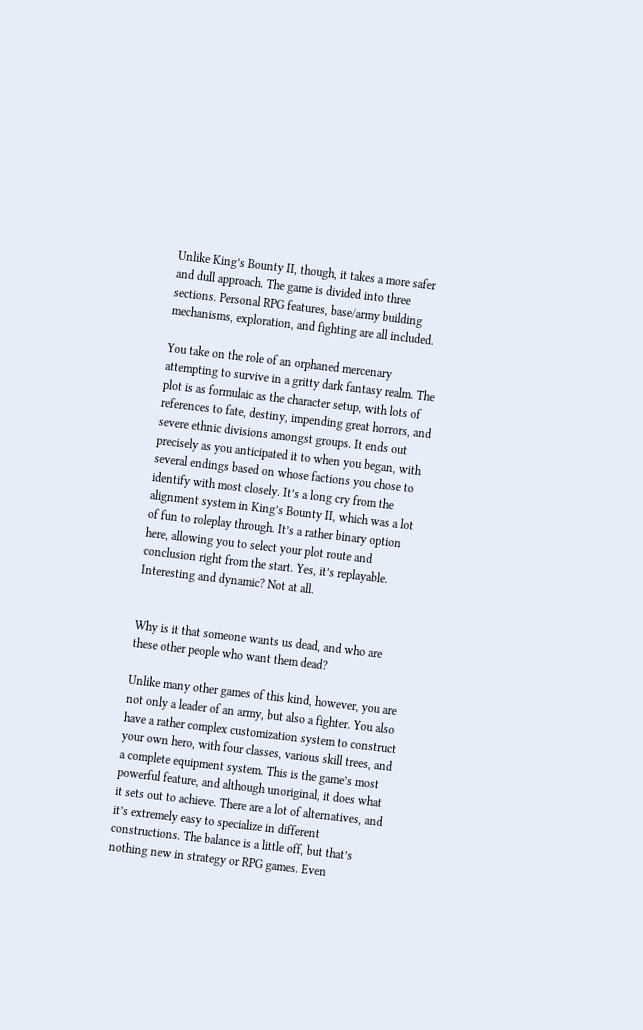Unlike King’s Bounty II, though, it takes a more safer and dull approach. The game is divided into three sections. Personal RPG features, base/army building mechanisms, exploration, and fighting are all included.

You take on the role of an orphaned mercenary attempting to survive in a gritty dark fantasy realm. The plot is as formulaic as the character setup, with lots of references to fate, destiny, impending great horrors, and severe ethnic divisions amongst groups. It ends out precisely as you anticipated it to when you began, with several endings based on whose factions you chose to identify with most closely. It’s a long cry from the alignment system in King’s Bounty II, which was a lot of fun to roleplay through. It’s a rather binary option here, allowing you to select your plot route and conclusion right from the start. Yes, it’s replayable. Interesting and dynamic? Not at all.


Why is it that someone wants us dead, and who are these other people who want them dead?

Unlike many other games of this kind, however, you are not only a leader of an army, but also a fighter. You also have a rather complex customization system to construct your own hero, with four classes, various skill trees, and a complete equipment system. This is the game’s most powerful feature, and although unoriginal, it does what it sets out to achieve. There are a lot of alternatives, and it’s extremely easy to specialize in different constructions. The balance is a little off, but that’s nothing new in strategy or RPG games. Even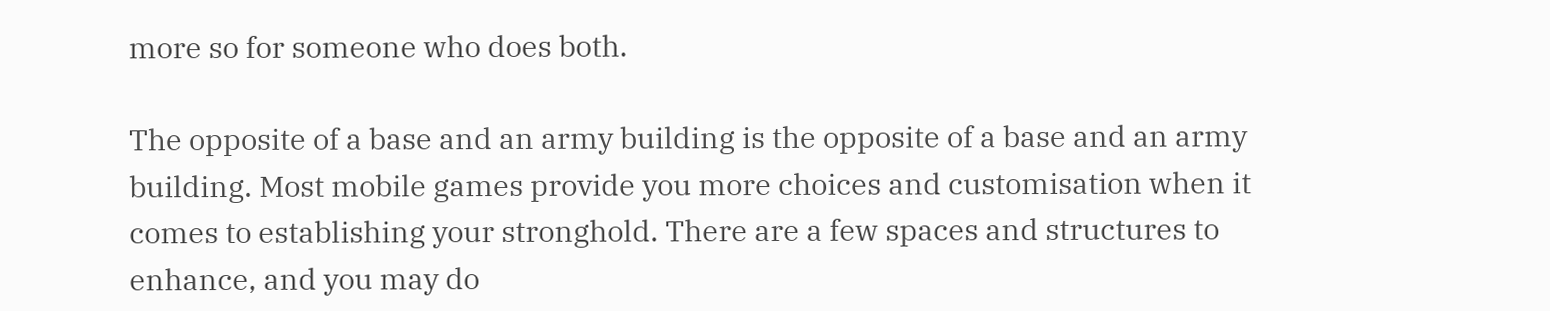more so for someone who does both.

The opposite of a base and an army building is the opposite of a base and an army building. Most mobile games provide you more choices and customisation when it comes to establishing your stronghold. There are a few spaces and structures to enhance, and you may do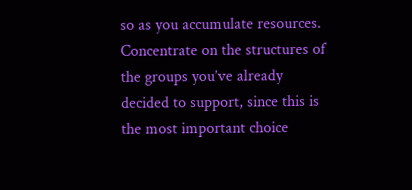so as you accumulate resources. Concentrate on the structures of the groups you’ve already decided to support, since this is the most important choice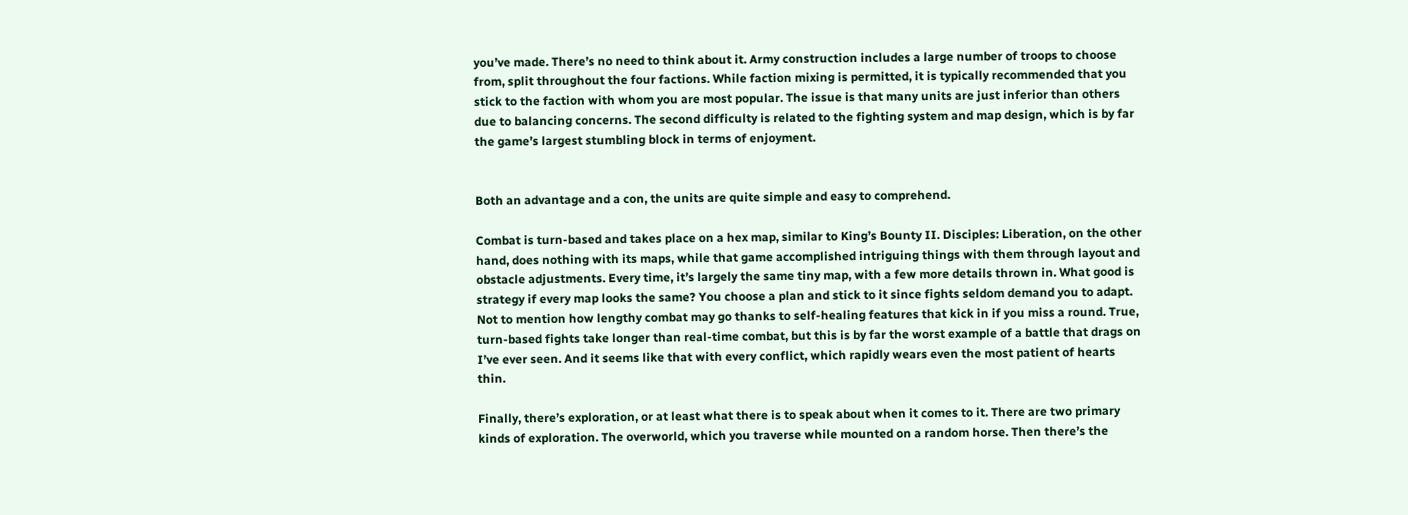you’ve made. There’s no need to think about it. Army construction includes a large number of troops to choose from, split throughout the four factions. While faction mixing is permitted, it is typically recommended that you stick to the faction with whom you are most popular. The issue is that many units are just inferior than others due to balancing concerns. The second difficulty is related to the fighting system and map design, which is by far the game’s largest stumbling block in terms of enjoyment.


Both an advantage and a con, the units are quite simple and easy to comprehend.

Combat is turn-based and takes place on a hex map, similar to King’s Bounty II. Disciples: Liberation, on the other hand, does nothing with its maps, while that game accomplished intriguing things with them through layout and obstacle adjustments. Every time, it’s largely the same tiny map, with a few more details thrown in. What good is strategy if every map looks the same? You choose a plan and stick to it since fights seldom demand you to adapt. Not to mention how lengthy combat may go thanks to self-healing features that kick in if you miss a round. True, turn-based fights take longer than real-time combat, but this is by far the worst example of a battle that drags on I’ve ever seen. And it seems like that with every conflict, which rapidly wears even the most patient of hearts thin.

Finally, there’s exploration, or at least what there is to speak about when it comes to it. There are two primary kinds of exploration. The overworld, which you traverse while mounted on a random horse. Then there’s the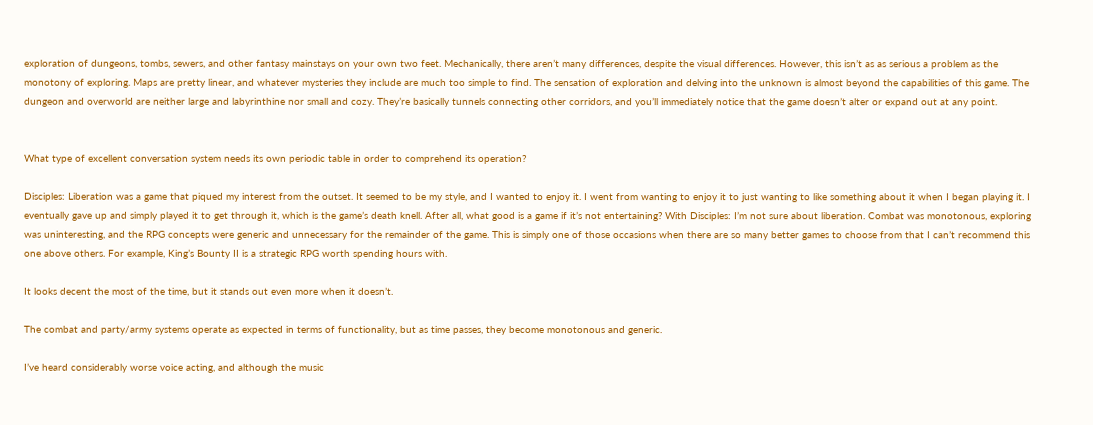exploration of dungeons, tombs, sewers, and other fantasy mainstays on your own two feet. Mechanically, there aren’t many differences, despite the visual differences. However, this isn’t as as serious a problem as the monotony of exploring. Maps are pretty linear, and whatever mysteries they include are much too simple to find. The sensation of exploration and delving into the unknown is almost beyond the capabilities of this game. The dungeon and overworld are neither large and labyrinthine nor small and cozy. They’re basically tunnels connecting other corridors, and you’ll immediately notice that the game doesn’t alter or expand out at any point.


What type of excellent conversation system needs its own periodic table in order to comprehend its operation?

Disciples: Liberation was a game that piqued my interest from the outset. It seemed to be my style, and I wanted to enjoy it. I went from wanting to enjoy it to just wanting to like something about it when I began playing it. I eventually gave up and simply played it to get through it, which is the game’s death knell. After all, what good is a game if it’s not entertaining? With Disciples: I’m not sure about liberation. Combat was monotonous, exploring was uninteresting, and the RPG concepts were generic and unnecessary for the remainder of the game. This is simply one of those occasions when there are so many better games to choose from that I can’t recommend this one above others. For example, King’s Bounty II is a strategic RPG worth spending hours with.

It looks decent the most of the time, but it stands out even more when it doesn’t.

The combat and party/army systems operate as expected in terms of functionality, but as time passes, they become monotonous and generic.

I’ve heard considerably worse voice acting, and although the music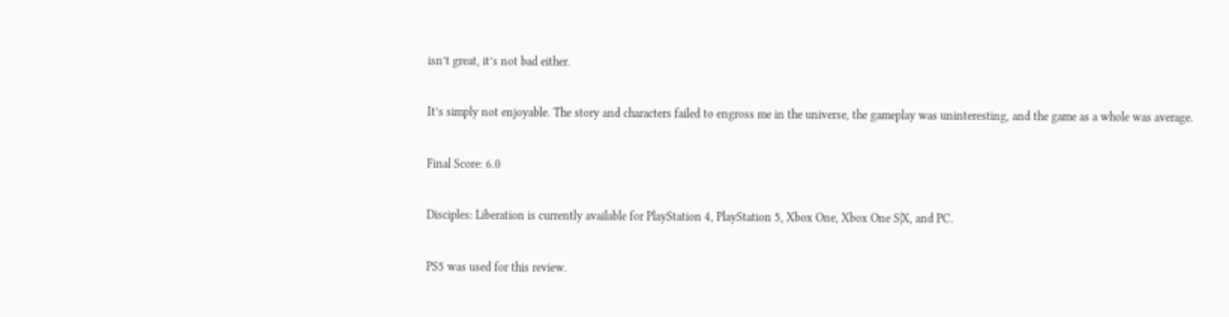isn’t great, it’s not bad either.

It’s simply not enjoyable. The story and characters failed to engross me in the universe, the gameplay was uninteresting, and the game as a whole was average.

Final Score: 6.0

Disciples: Liberation is currently available for PlayStation 4, PlayStation 5, Xbox One, Xbox One S|X, and PC.

PS5 was used for this review.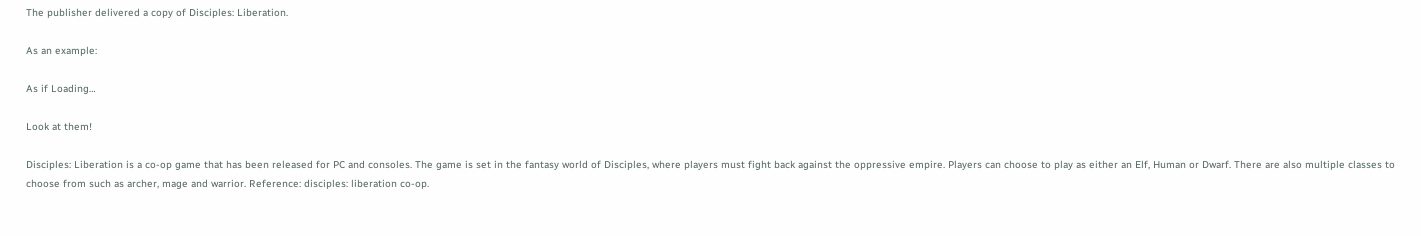The publisher delivered a copy of Disciples: Liberation.

As an example:

As if Loading…

Look at them!

Disciples: Liberation is a co-op game that has been released for PC and consoles. The game is set in the fantasy world of Disciples, where players must fight back against the oppressive empire. Players can choose to play as either an Elf, Human or Dwarf. There are also multiple classes to choose from such as archer, mage and warrior. Reference: disciples: liberation co-op.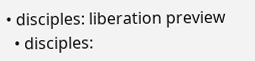• disciples: liberation preview
  • disciples: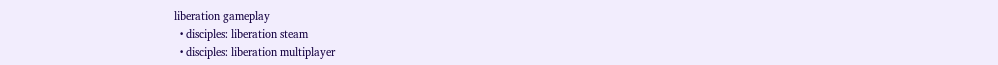liberation gameplay
  • disciples: liberation steam
  • disciples: liberation multiplayer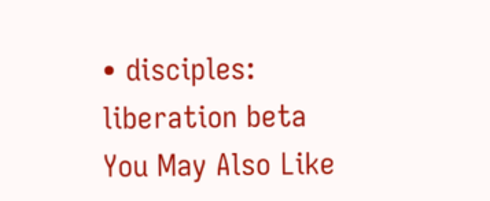• disciples: liberation beta
You May Also Like